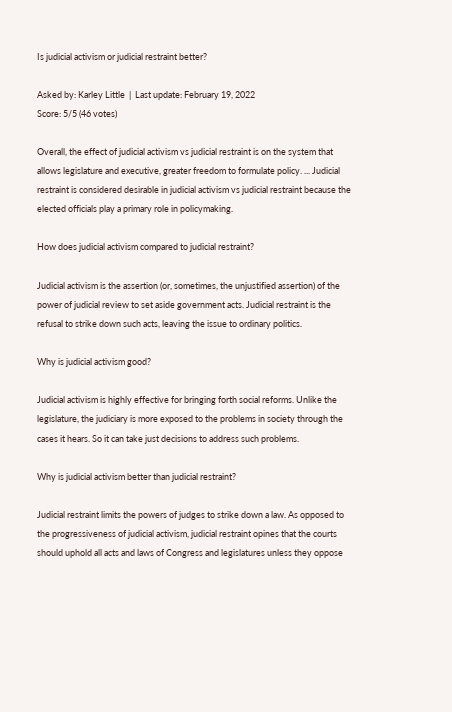Is judicial activism or judicial restraint better?

Asked by: Karley Little  |  Last update: February 19, 2022
Score: 5/5 (46 votes)

Overall, the effect of judicial activism vs judicial restraint is on the system that allows legislature and executive, greater freedom to formulate policy. ... Judicial restraint is considered desirable in judicial activism vs judicial restraint because the elected officials play a primary role in policymaking.

How does judicial activism compared to judicial restraint?

Judicial activism is the assertion (or, sometimes, the unjustified assertion) of the power of judicial review to set aside government acts. Judicial restraint is the refusal to strike down such acts, leaving the issue to ordinary politics.

Why is judicial activism good?

Judicial activism is highly effective for bringing forth social reforms. Unlike the legislature, the judiciary is more exposed to the problems in society through the cases it hears. So it can take just decisions to address such problems.

Why is judicial activism better than judicial restraint?

Judicial restraint limits the powers of judges to strike down a law. As opposed to the progressiveness of judicial activism, judicial restraint opines that the courts should uphold all acts and laws of Congress and legislatures unless they oppose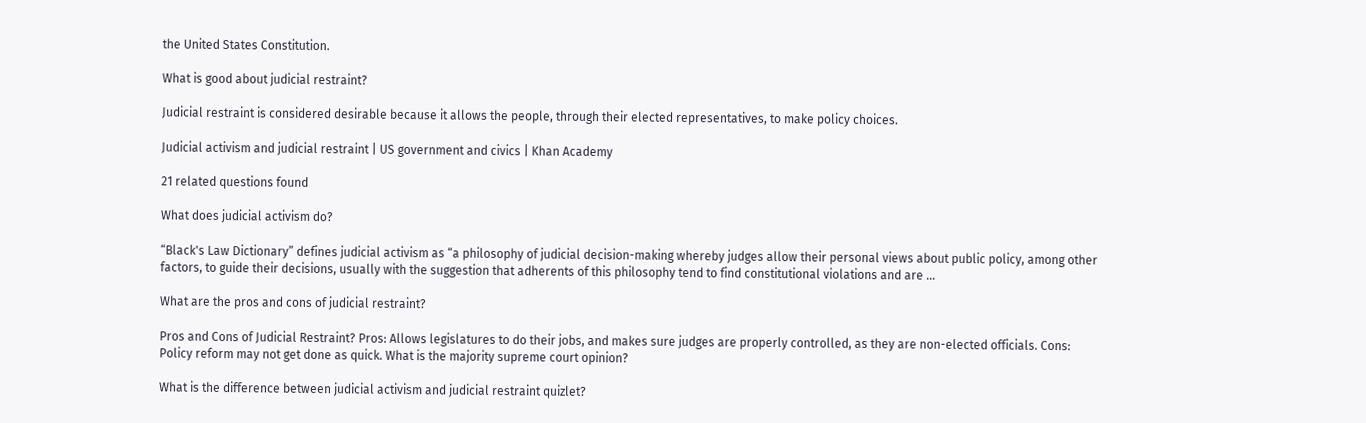the United States Constitution.

What is good about judicial restraint?

Judicial restraint is considered desirable because it allows the people, through their elected representatives, to make policy choices.

Judicial activism and judicial restraint | US government and civics | Khan Academy

21 related questions found

What does judicial activism do?

“Black's Law Dictionary” defines judicial activism as “a philosophy of judicial decision-making whereby judges allow their personal views about public policy, among other factors, to guide their decisions, usually with the suggestion that adherents of this philosophy tend to find constitutional violations and are ...

What are the pros and cons of judicial restraint?

Pros and Cons of Judicial Restraint? Pros: Allows legislatures to do their jobs, and makes sure judges are properly controlled, as they are non-elected officials. Cons: Policy reform may not get done as quick. What is the majority supreme court opinion?

What is the difference between judicial activism and judicial restraint quizlet?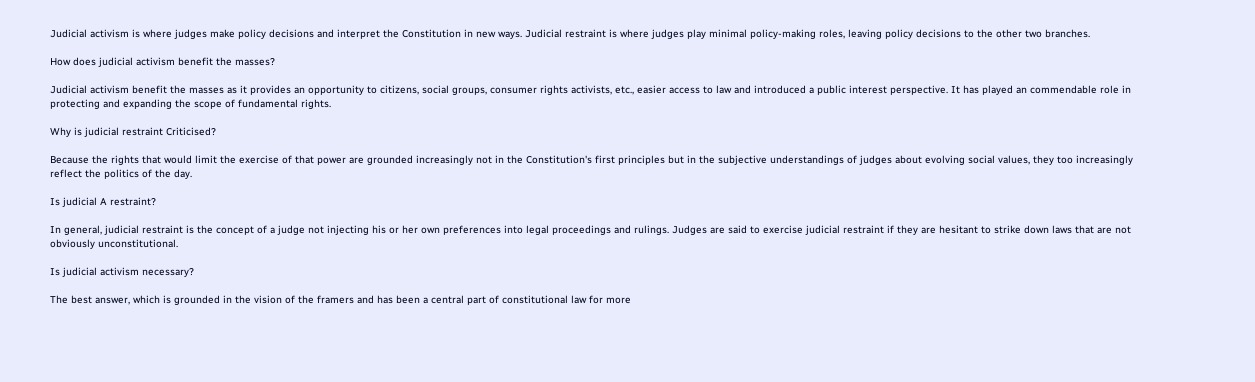Judicial activism is where judges make policy decisions and interpret the Constitution in new ways. Judicial restraint is where judges play minimal policy-making roles, leaving policy decisions to the other two branches.

How does judicial activism benefit the masses?

Judicial activism benefit the masses as it provides an opportunity to citizens, social groups, consumer rights activists, etc., easier access to law and introduced a public interest perspective. It has played an commendable role in protecting and expanding the scope of fundamental rights.

Why is judicial restraint Criticised?

Because the rights that would limit the exercise of that power are grounded increasingly not in the Constitution's first principles but in the subjective understandings of judges about evolving social values, they too increasingly reflect the politics of the day.

Is judicial A restraint?

In general, judicial restraint is the concept of a judge not injecting his or her own preferences into legal proceedings and rulings. Judges are said to exercise judicial restraint if they are hesitant to strike down laws that are not obviously unconstitutional.

Is judicial activism necessary?

The best answer, which is grounded in the vision of the framers and has been a central part of constitutional law for more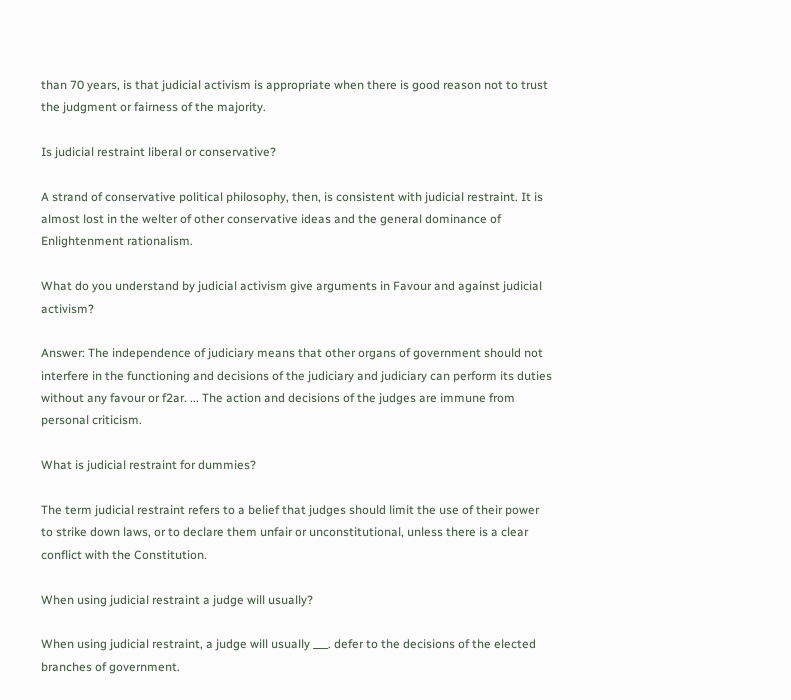than 70 years, is that judicial activism is appropriate when there is good reason not to trust the judgment or fairness of the majority.

Is judicial restraint liberal or conservative?

A strand of conservative political philosophy, then, is consistent with judicial restraint. It is almost lost in the welter of other conservative ideas and the general dominance of Enlightenment rationalism.

What do you understand by judicial activism give arguments in Favour and against judicial activism?

Answer: The independence of judiciary means that other organs of government should not interfere in the functioning and decisions of the judiciary and judiciary can perform its duties without any favour or f2ar. ... The action and decisions of the judges are immune from personal criticism.

What is judicial restraint for dummies?

The term judicial restraint refers to a belief that judges should limit the use of their power to strike down laws, or to declare them unfair or unconstitutional, unless there is a clear conflict with the Constitution.

When using judicial restraint a judge will usually?

When using judicial restraint, a judge will usually ___. defer to the decisions of the elected branches of government.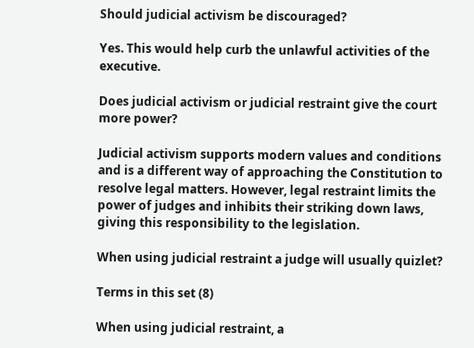Should judicial activism be discouraged?

Yes. This would help curb the unlawful activities of the executive.

Does judicial activism or judicial restraint give the court more power?

Judicial activism supports modern values and conditions and is a different way of approaching the Constitution to resolve legal matters. However, legal restraint limits the power of judges and inhibits their striking down laws, giving this responsibility to the legislation.

When using judicial restraint a judge will usually quizlet?

Terms in this set (8)

When using judicial restraint, a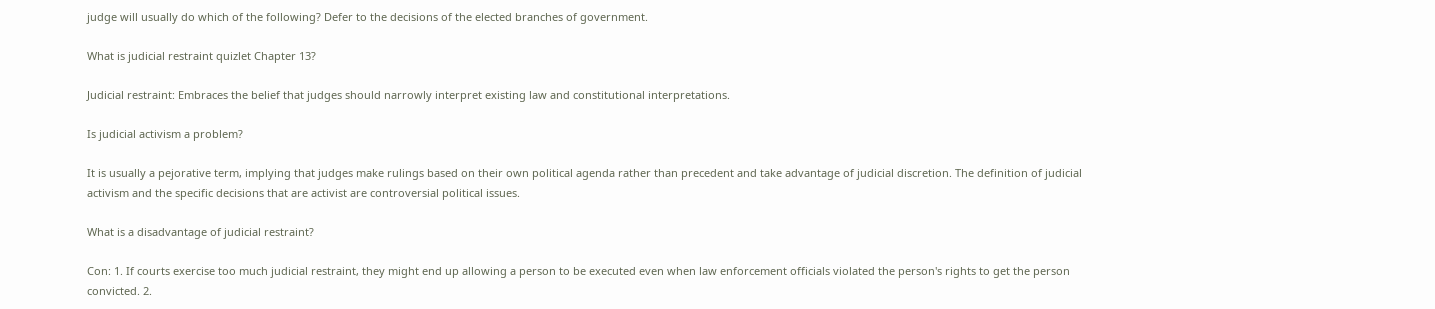judge will usually do which of the following? Defer to the decisions of the elected branches of government.

What is judicial restraint quizlet Chapter 13?

Judicial restraint: Embraces the belief that judges should narrowly interpret existing law and constitutional interpretations.

Is judicial activism a problem?

It is usually a pejorative term, implying that judges make rulings based on their own political agenda rather than precedent and take advantage of judicial discretion. The definition of judicial activism and the specific decisions that are activist are controversial political issues.

What is a disadvantage of judicial restraint?

Con: 1. If courts exercise too much judicial restraint, they might end up allowing a person to be executed even when law enforcement officials violated the person's rights to get the person convicted. 2.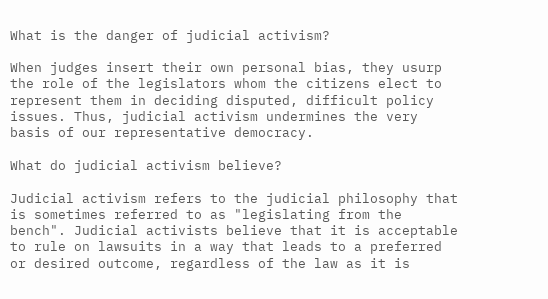What is the danger of judicial activism?

When judges insert their own personal bias, they usurp the role of the legislators whom the citizens elect to represent them in deciding disputed, difficult policy issues. Thus, judicial activism undermines the very basis of our representative democracy.

What do judicial activism believe?

Judicial activism refers to the judicial philosophy that is sometimes referred to as "legislating from the bench". Judicial activists believe that it is acceptable to rule on lawsuits in a way that leads to a preferred or desired outcome, regardless of the law as it is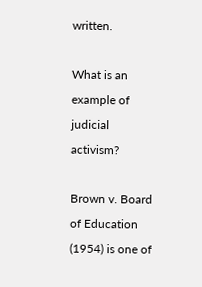written.

What is an example of judicial activism?

Brown v. Board of Education (1954) is one of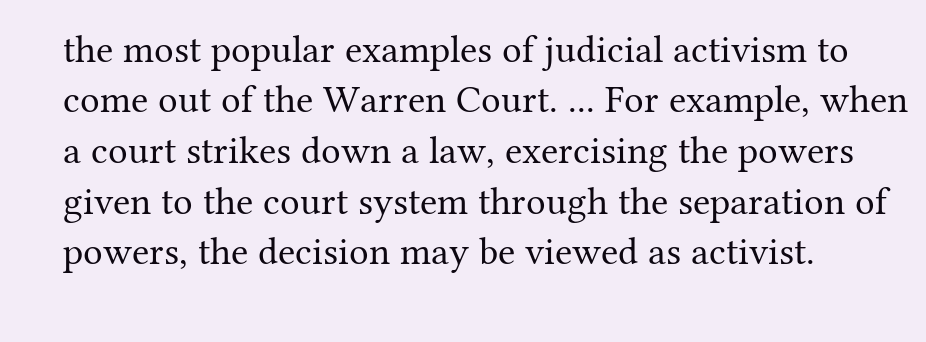the most popular examples of judicial activism to come out of the Warren Court. ... For example, when a court strikes down a law, exercising the powers given to the court system through the separation of powers, the decision may be viewed as activist.